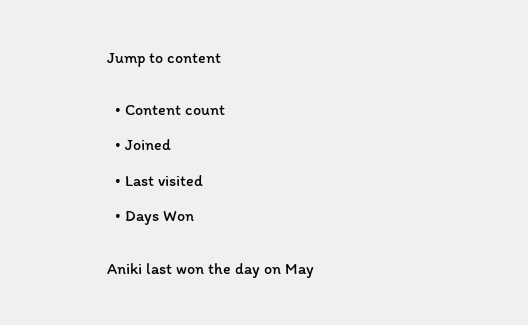Jump to content


  • Content count

  • Joined

  • Last visited

  • Days Won


Aniki last won the day on May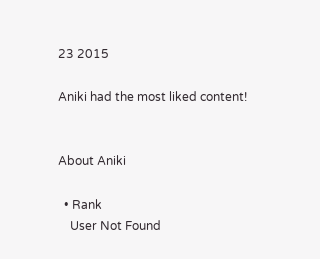23 2015

Aniki had the most liked content!


About Aniki

  • Rank
    User Not Found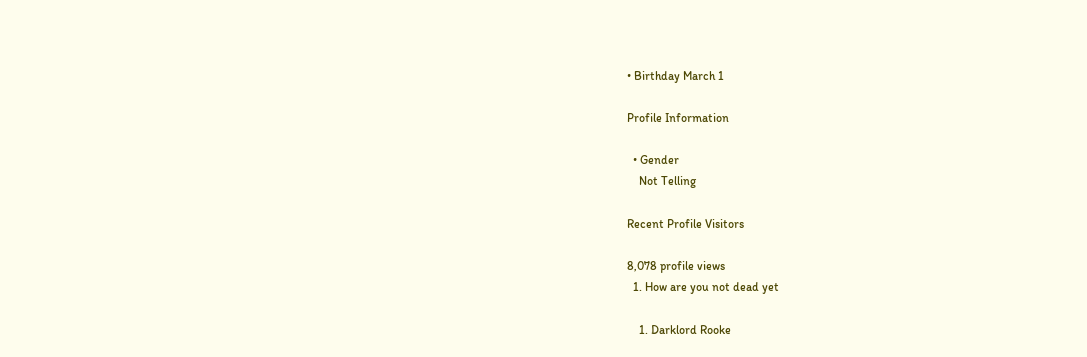• Birthday March 1

Profile Information

  • Gender
    Not Telling

Recent Profile Visitors

8,078 profile views
  1. How are you not dead yet

    1. Darklord Rooke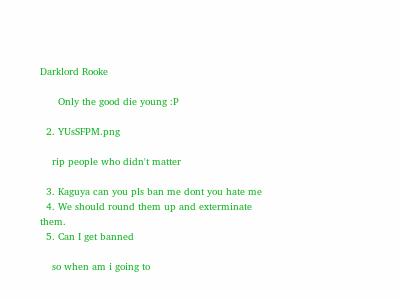Darklord Rooke

      Only the good die young :P

  2. YUsSFPM.png

    rip people who didn't matter

  3. Kaguya can you pls ban me dont you hate me
  4. We should round them up and exterminate them.
  5. Can I get banned

    so when am i going to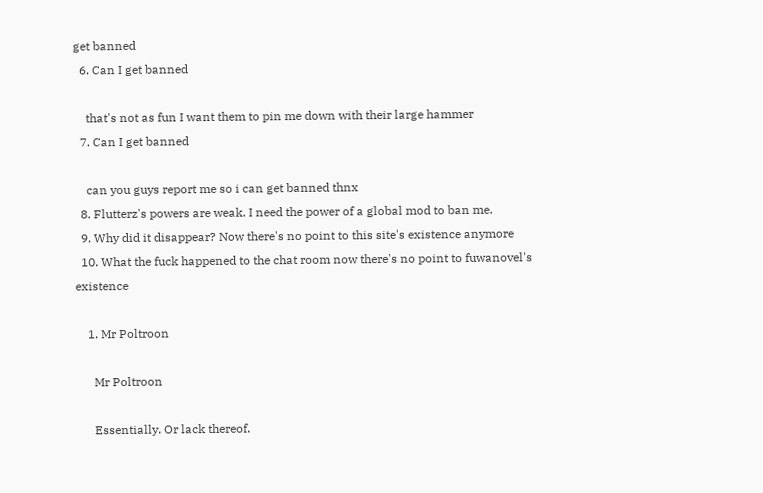get banned
  6. Can I get banned

    that's not as fun I want them to pin me down with their large hammer
  7. Can I get banned

    can you guys report me so i can get banned thnx
  8. Flutterz's powers are weak. I need the power of a global mod to ban me.
  9. Why did it disappear? Now there's no point to this site's existence anymore
  10. What the fuck happened to the chat room now there's no point to fuwanovel's existence

    1. Mr Poltroon

      Mr Poltroon

      Essentially. Or lack thereof.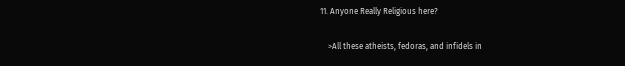11. Anyone Really Religious here?

    >All these atheists, fedoras, and infidels in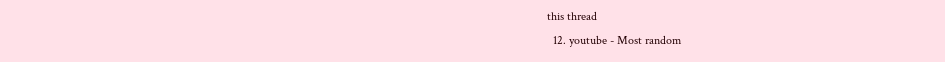this thread
  12. youtube - Most random